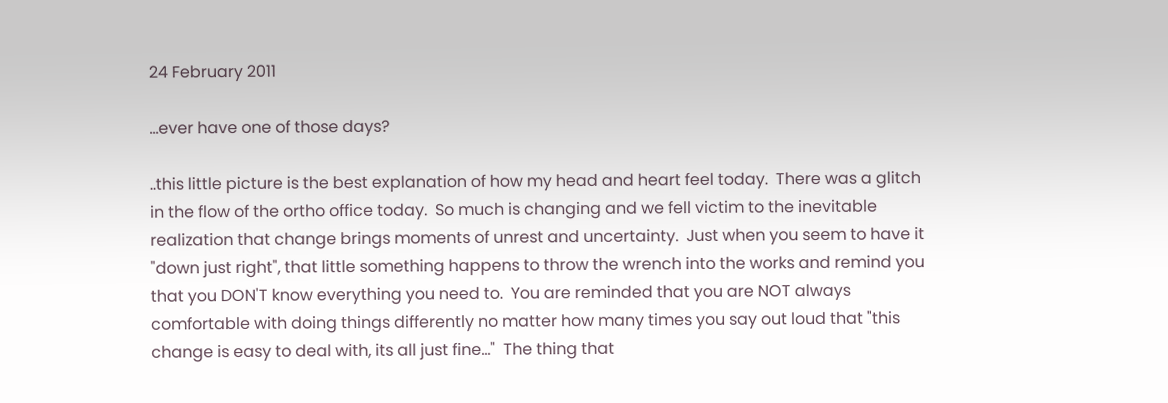24 February 2011

...ever have one of those days?

..this little picture is the best explanation of how my head and heart feel today.  There was a glitch in the flow of the ortho office today.  So much is changing and we fell victim to the inevitable realization that change brings moments of unrest and uncertainty.  Just when you seem to have it "down just right", that little something happens to throw the wrench into the works and remind you that you DON'T know everything you need to.  You are reminded that you are NOT always comfortable with doing things differently no matter how many times you say out loud that "this change is easy to deal with, its all just fine..."  The thing that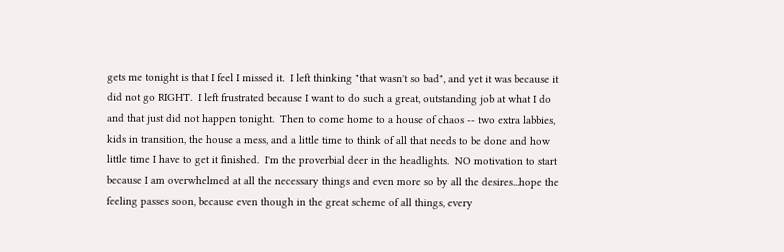gets me tonight is that I feel I missed it.  I left thinking "that wasn't so bad", and yet it was because it did not go RIGHT.  I left frustrated because I want to do such a great, outstanding job at what I do and that just did not happen tonight.  Then to come home to a house of chaos -- two extra labbies, kids in transition, the house a mess, and a little time to think of all that needs to be done and how little time I have to get it finished.  I'm the proverbial deer in the headlights.  NO motivation to start because I am overwhelmed at all the necessary things and even more so by all the desires...hope the feeling passes soon, because even though in the great scheme of all things, every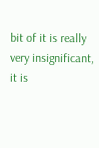bit of it is really very insignificant, it is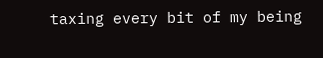taxing every bit of my being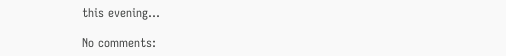this evening...

No comments: